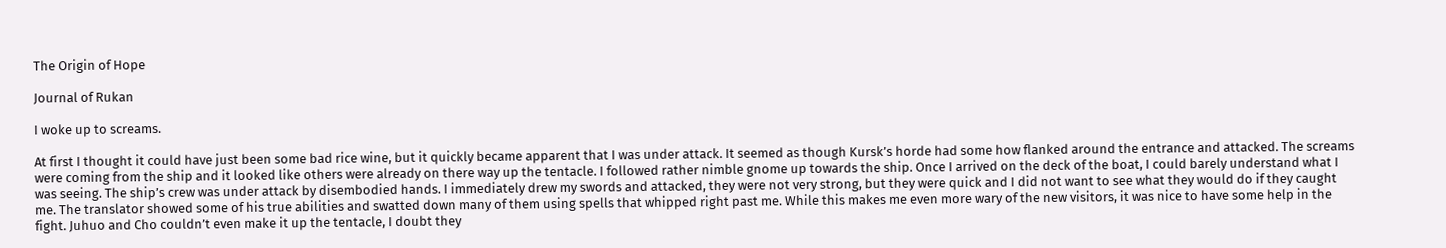The Origin of Hope

Journal of Rukan

I woke up to screams.

At first I thought it could have just been some bad rice wine, but it quickly became apparent that I was under attack. It seemed as though Kursk’s horde had some how flanked around the entrance and attacked. The screams were coming from the ship and it looked like others were already on there way up the tentacle. I followed rather nimble gnome up towards the ship. Once I arrived on the deck of the boat, I could barely understand what I was seeing. The ship’s crew was under attack by disembodied hands. I immediately drew my swords and attacked, they were not very strong, but they were quick and I did not want to see what they would do if they caught me. The translator showed some of his true abilities and swatted down many of them using spells that whipped right past me. While this makes me even more wary of the new visitors, it was nice to have some help in the fight. Juhuo and Cho couldn’t even make it up the tentacle, I doubt they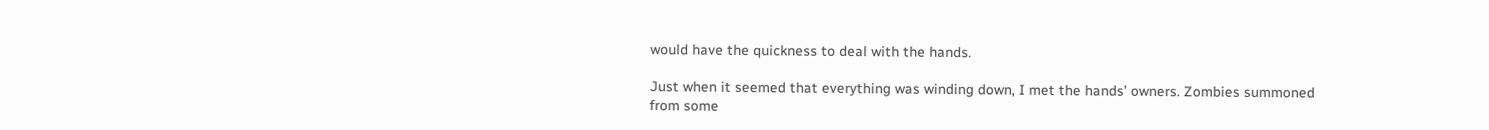would have the quickness to deal with the hands.

Just when it seemed that everything was winding down, I met the hands’ owners. Zombies summoned from some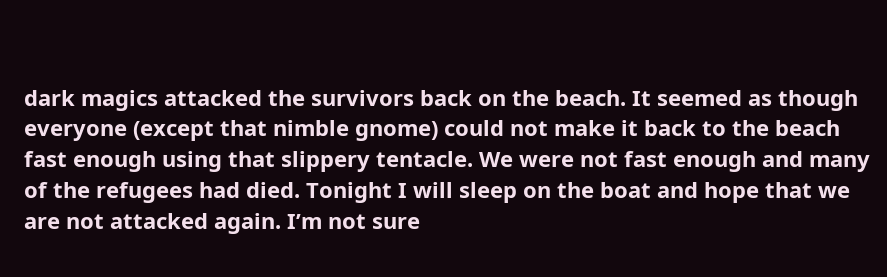dark magics attacked the survivors back on the beach. It seemed as though everyone (except that nimble gnome) could not make it back to the beach fast enough using that slippery tentacle. We were not fast enough and many of the refugees had died. Tonight I will sleep on the boat and hope that we are not attacked again. I’m not sure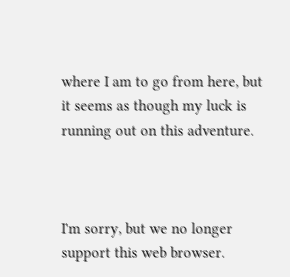where I am to go from here, but it seems as though my luck is running out on this adventure.



I'm sorry, but we no longer support this web browser.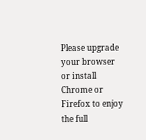Please upgrade your browser or install Chrome or Firefox to enjoy the full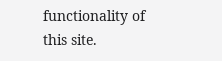functionality of this site.